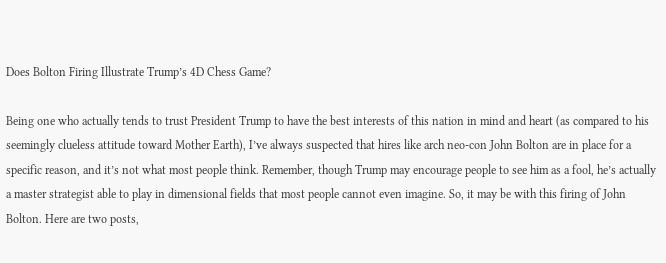Does Bolton Firing Illustrate Trump’s 4D Chess Game?

Being one who actually tends to trust President Trump to have the best interests of this nation in mind and heart (as compared to his seemingly clueless attitude toward Mother Earth), I’ve always suspected that hires like arch neo-con John Bolton are in place for a specific reason, and it’s not what most people think. Remember, though Trump may encourage people to see him as a fool, he’s actually a master strategist able to play in dimensional fields that most people cannot even imagine. So, it may be with this firing of John Bolton. Here are two posts,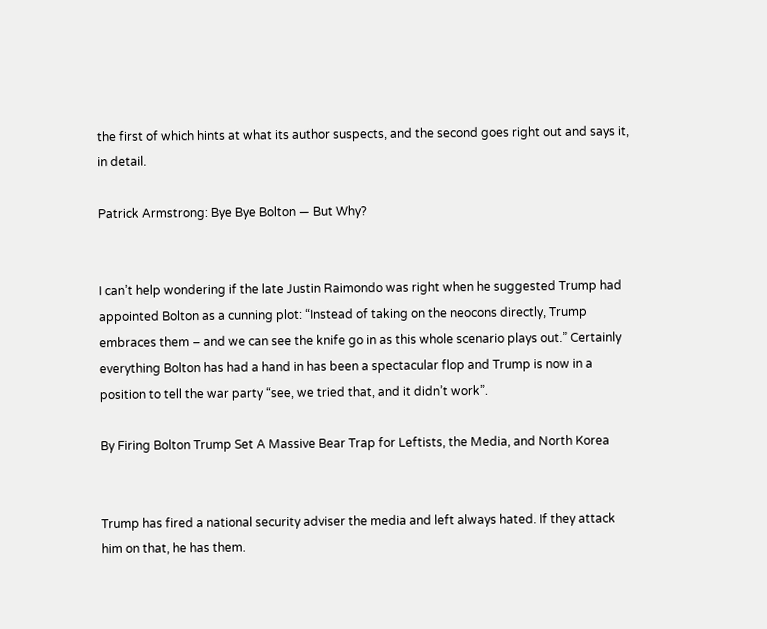the first of which hints at what its author suspects, and the second goes right out and says it, in detail.

Patrick Armstrong: Bye Bye Bolton — But Why?


I can’t help wondering if the late Justin Raimondo was right when he suggested Trump had appointed Bolton as a cunning plot: “Instead of taking on the neocons directly, Trump embraces them – and we can see the knife go in as this whole scenario plays out.” Certainly everything Bolton has had a hand in has been a spectacular flop and Trump is now in a position to tell the war party “see, we tried that, and it didn’t work”.

By Firing Bolton Trump Set A Massive Bear Trap for Leftists, the Media, and North Korea


Trump has fired a national security adviser the media and left always hated. If they attack him on that, he has them.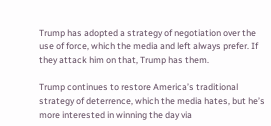Trump has adopted a strategy of negotiation over the use of force, which the media and left always prefer. If they attack him on that, Trump has them.

Trump continues to restore America’s traditional strategy of deterrence, which the media hates, but he’s more interested in winning the day via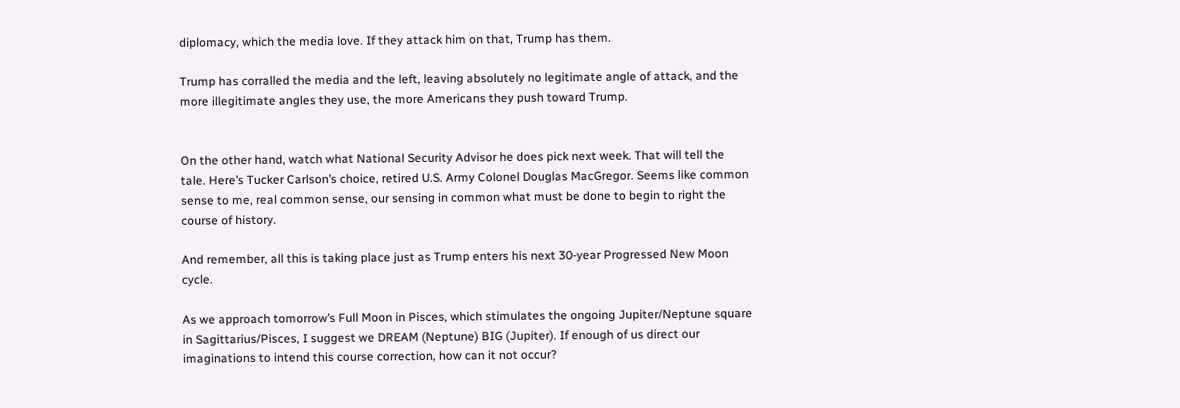diplomacy, which the media love. If they attack him on that, Trump has them.

Trump has corralled the media and the left, leaving absolutely no legitimate angle of attack, and the more illegitimate angles they use, the more Americans they push toward Trump.


On the other hand, watch what National Security Advisor he does pick next week. That will tell the tale. Here’s Tucker Carlson’s choice, retired U.S. Army Colonel Douglas MacGregor. Seems like common sense to me, real common sense, our sensing in common what must be done to begin to right the course of history.

And remember, all this is taking place just as Trump enters his next 30-year Progressed New Moon cycle.

As we approach tomorrow’s Full Moon in Pisces, which stimulates the ongoing Jupiter/Neptune square in Sagittarius/Pisces, I suggest we DREAM (Neptune) BIG (Jupiter). If enough of us direct our imaginations to intend this course correction, how can it not occur?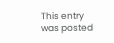This entry was posted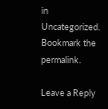in Uncategorized. Bookmark the permalink.

Leave a Reply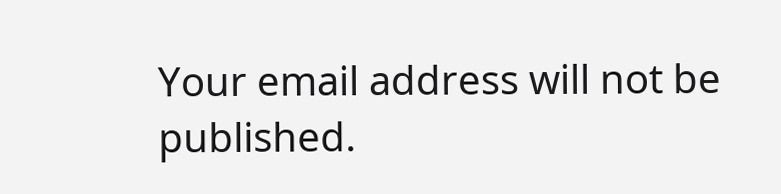Your email address will not be published.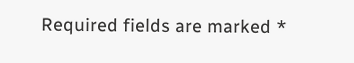Required fields are marked *